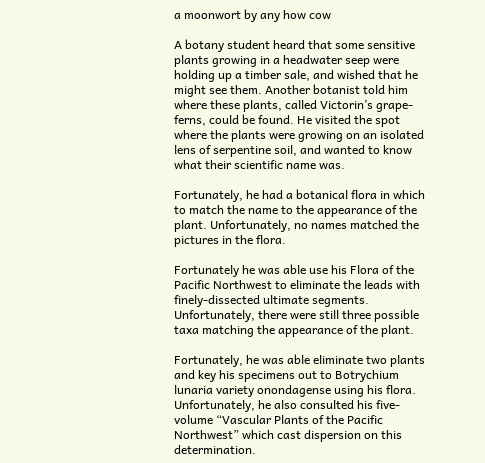a moonwort by any how cow

A botany student heard that some sensitive plants growing in a headwater seep were holding up a timber sale, and wished that he might see them. Another botanist told him where these plants, called Victorin’s grape-ferns, could be found. He visited the spot where the plants were growing on an isolated lens of serpentine soil, and wanted to know what their scientific name was.

Fortunately, he had a botanical flora in which to match the name to the appearance of the plant. Unfortunately, no names matched the pictures in the flora.

Fortunately he was able use his Flora of the Pacific Northwest to eliminate the leads with finely-dissected ultimate segments. Unfortunately, there were still three possible taxa matching the appearance of the plant.

Fortunately, he was able eliminate two plants and key his specimens out to Botrychium lunaria variety onondagense using his flora. Unfortunately, he also consulted his five-volume “Vascular Plants of the Pacific Northwest” which cast dispersion on this determination.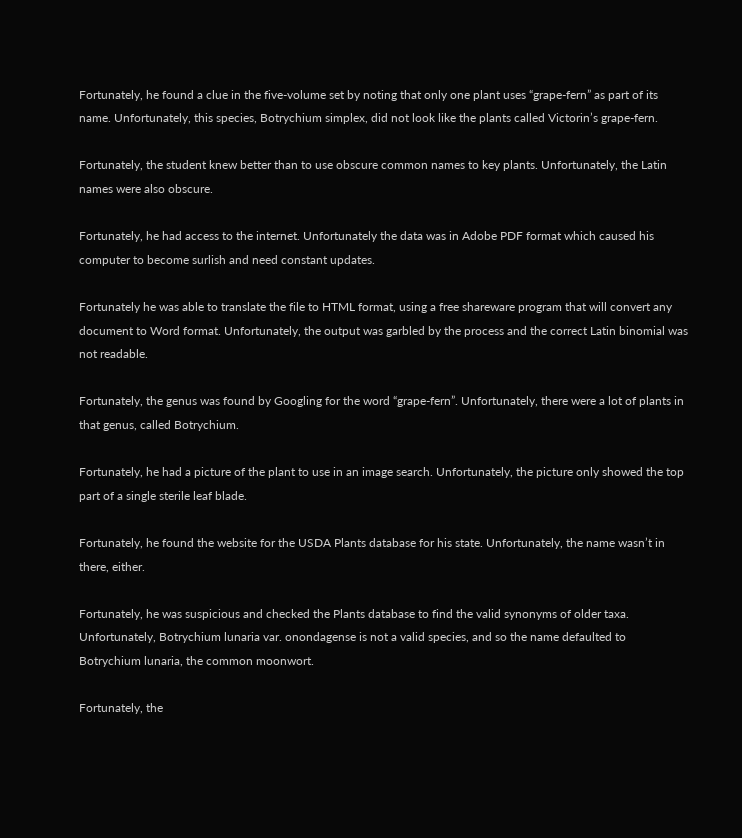Fortunately, he found a clue in the five-volume set by noting that only one plant uses “grape-fern” as part of its name. Unfortunately, this species, Botrychium simplex, did not look like the plants called Victorin’s grape-fern.

Fortunately, the student knew better than to use obscure common names to key plants. Unfortunately, the Latin names were also obscure.

Fortunately, he had access to the internet. Unfortunately the data was in Adobe PDF format which caused his computer to become surlish and need constant updates.

Fortunately he was able to translate the file to HTML format, using a free shareware program that will convert any document to Word format. Unfortunately, the output was garbled by the process and the correct Latin binomial was not readable.

Fortunately, the genus was found by Googling for the word “grape-fern”. Unfortunately, there were a lot of plants in that genus, called Botrychium.

Fortunately, he had a picture of the plant to use in an image search. Unfortunately, the picture only showed the top part of a single sterile leaf blade.

Fortunately, he found the website for the USDA Plants database for his state. Unfortunately, the name wasn’t in there, either.

Fortunately, he was suspicious and checked the Plants database to find the valid synonyms of older taxa. Unfortunately, Botrychium lunaria var. onondagense is not a valid species, and so the name defaulted to Botrychium lunaria, the common moonwort.

Fortunately, the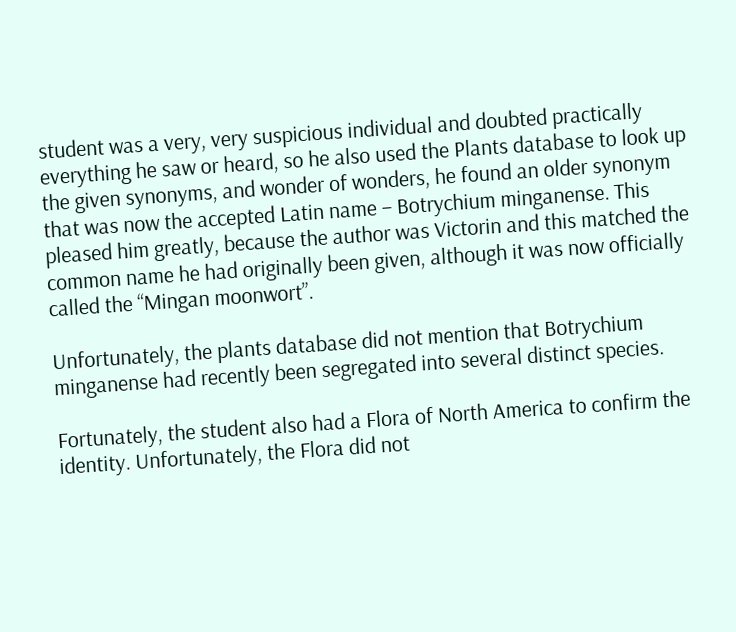student was a very, very suspicious individual and doubted practically everything he saw or heard, so he also used the Plants database to look up the given synonyms, and wonder of wonders, he found an older synonym that was now the accepted Latin name – Botrychium minganense. This pleased him greatly, because the author was Victorin and this matched the common name he had originally been given, although it was now officially called the “Mingan moonwort”.

Unfortunately, the plants database did not mention that Botrychium minganense had recently been segregated into several distinct species.

Fortunately, the student also had a Flora of North America to confirm the identity. Unfortunately, the Flora did not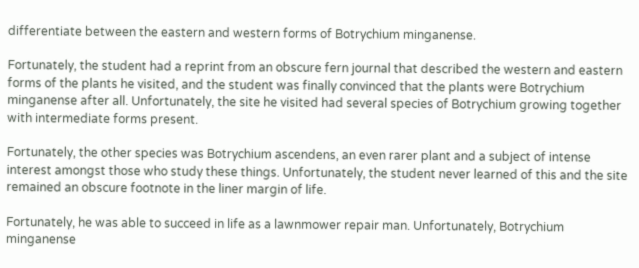differentiate between the eastern and western forms of Botrychium minganense.

Fortunately, the student had a reprint from an obscure fern journal that described the western and eastern forms of the plants he visited, and the student was finally convinced that the plants were Botrychium minganense after all. Unfortunately, the site he visited had several species of Botrychium growing together with intermediate forms present.

Fortunately, the other species was Botrychium ascendens, an even rarer plant and a subject of intense interest amongst those who study these things. Unfortunately, the student never learned of this and the site remained an obscure footnote in the liner margin of life.

Fortunately, he was able to succeed in life as a lawnmower repair man. Unfortunately, Botrychium minganense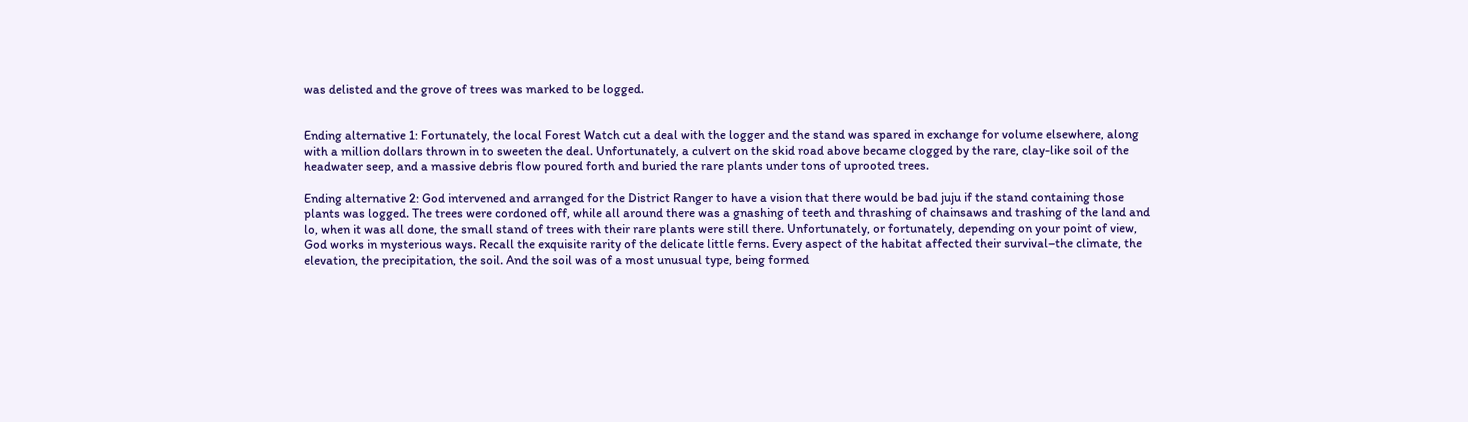was delisted and the grove of trees was marked to be logged.


Ending alternative 1: Fortunately, the local Forest Watch cut a deal with the logger and the stand was spared in exchange for volume elsewhere, along with a million dollars thrown in to sweeten the deal. Unfortunately, a culvert on the skid road above became clogged by the rare, clay-like soil of the headwater seep, and a massive debris flow poured forth and buried the rare plants under tons of uprooted trees.

Ending alternative 2: God intervened and arranged for the District Ranger to have a vision that there would be bad juju if the stand containing those plants was logged. The trees were cordoned off, while all around there was a gnashing of teeth and thrashing of chainsaws and trashing of the land and lo, when it was all done, the small stand of trees with their rare plants were still there. Unfortunately, or fortunately, depending on your point of view, God works in mysterious ways. Recall the exquisite rarity of the delicate little ferns. Every aspect of the habitat affected their survival–the climate, the elevation, the precipitation, the soil. And the soil was of a most unusual type, being formed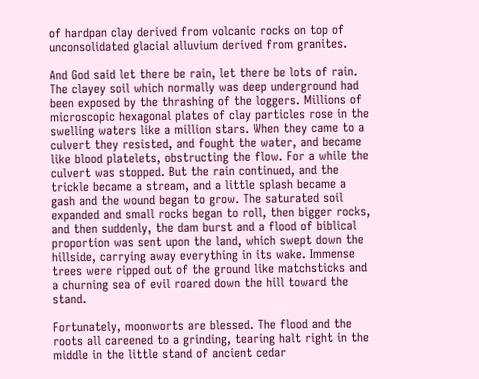of hardpan clay derived from volcanic rocks on top of unconsolidated glacial alluvium derived from granites.

And God said let there be rain, let there be lots of rain. The clayey soil which normally was deep underground had been exposed by the thrashing of the loggers. Millions of microscopic hexagonal plates of clay particles rose in the swelling waters like a million stars. When they came to a culvert they resisted, and fought the water, and became like blood platelets, obstructing the flow. For a while the culvert was stopped. But the rain continued, and the trickle became a stream, and a little splash became a gash and the wound began to grow. The saturated soil expanded and small rocks began to roll, then bigger rocks, and then suddenly, the dam burst and a flood of biblical proportion was sent upon the land, which swept down the hillside, carrying away everything in its wake. Immense trees were ripped out of the ground like matchsticks and a churning sea of evil roared down the hill toward the stand.

Fortunately, moonworts are blessed. The flood and the roots all careened to a grinding, tearing halt right in the middle in the little stand of ancient cedar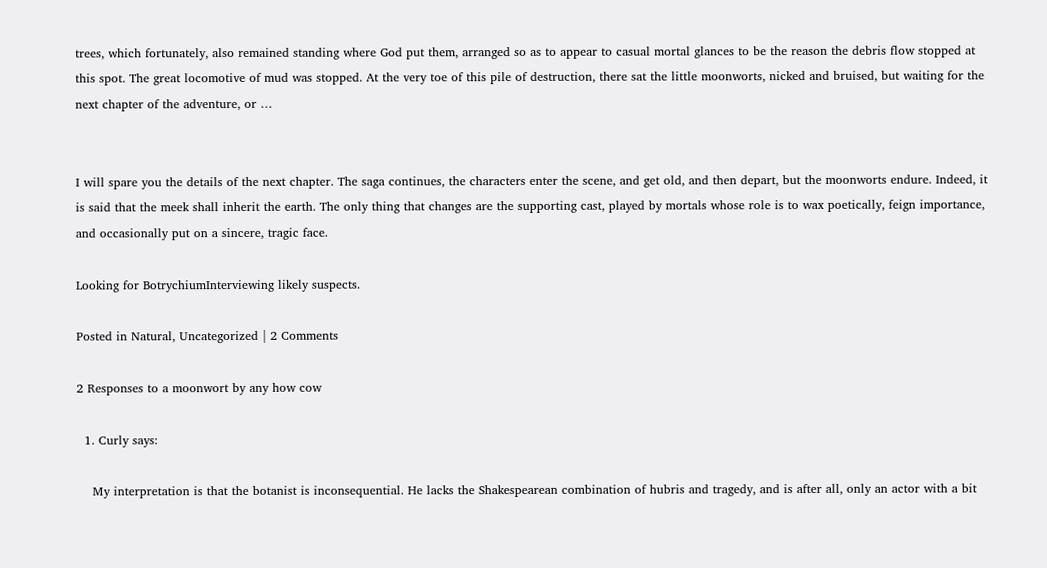trees, which fortunately, also remained standing where God put them, arranged so as to appear to casual mortal glances to be the reason the debris flow stopped at this spot. The great locomotive of mud was stopped. At the very toe of this pile of destruction, there sat the little moonworts, nicked and bruised, but waiting for the next chapter of the adventure, or …


I will spare you the details of the next chapter. The saga continues, the characters enter the scene, and get old, and then depart, but the moonworts endure. Indeed, it is said that the meek shall inherit the earth. The only thing that changes are the supporting cast, played by mortals whose role is to wax poetically, feign importance, and occasionally put on a sincere, tragic face.

Looking for BotrychiumInterviewing likely suspects.

Posted in Natural, Uncategorized | 2 Comments

2 Responses to a moonwort by any how cow

  1. Curly says:

    My interpretation is that the botanist is inconsequential. He lacks the Shakespearean combination of hubris and tragedy, and is after all, only an actor with a bit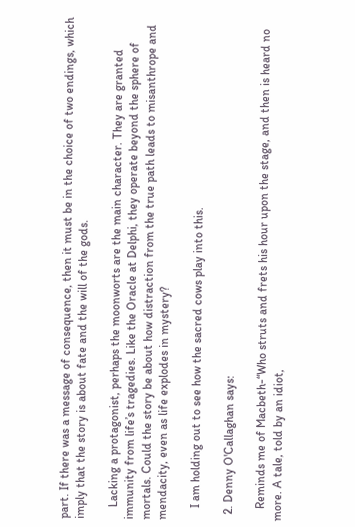part. If there was a message of consequence, then it must be in the choice of two endings, which imply that the story is about fate and the will of the gods.

    Lacking a protagonist, perhaps the moonworts are the main character. They are granted immunity from life’s tragedies. Like the Oracle at Delphi, they operate beyond the sphere of mortals. Could the story be about how distraction from the true path leads to misanthrope and mendacity, even as life explodes in mystery?

    I am holding out to see how the sacred cows play into this.

  2. Denny O'Callaghan says:

    Reminds me of Macbeth-“Who struts and frets his hour upon the stage, and then is heard no more. A tale, told by an idiot,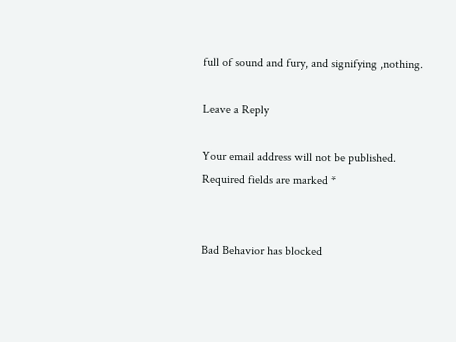full of sound and fury, and signifying ,nothing.

Leave a Reply

Your email address will not be published. Required fields are marked *


Bad Behavior has blocked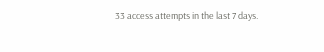33 access attempts in the last 7 days.